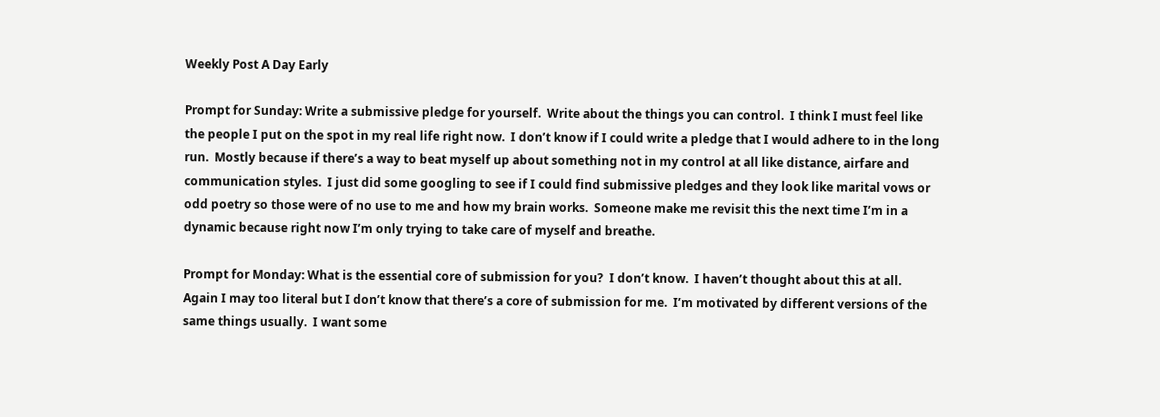Weekly Post A Day Early

Prompt for Sunday: Write a submissive pledge for yourself.  Write about the things you can control.  I think I must feel like the people I put on the spot in my real life right now.  I don’t know if I could write a pledge that I would adhere to in the long run.  Mostly because if there’s a way to beat myself up about something not in my control at all like distance, airfare and communication styles.  I just did some googling to see if I could find submissive pledges and they look like marital vows or odd poetry so those were of no use to me and how my brain works.  Someone make me revisit this the next time I’m in a dynamic because right now I’m only trying to take care of myself and breathe.

Prompt for Monday: What is the essential core of submission for you?  I don’t know.  I haven’t thought about this at all.  Again I may too literal but I don’t know that there’s a core of submission for me.  I’m motivated by different versions of the same things usually.  I want some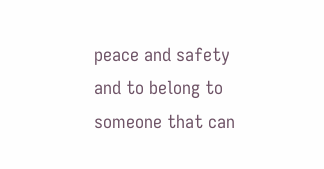peace and safety and to belong to someone that can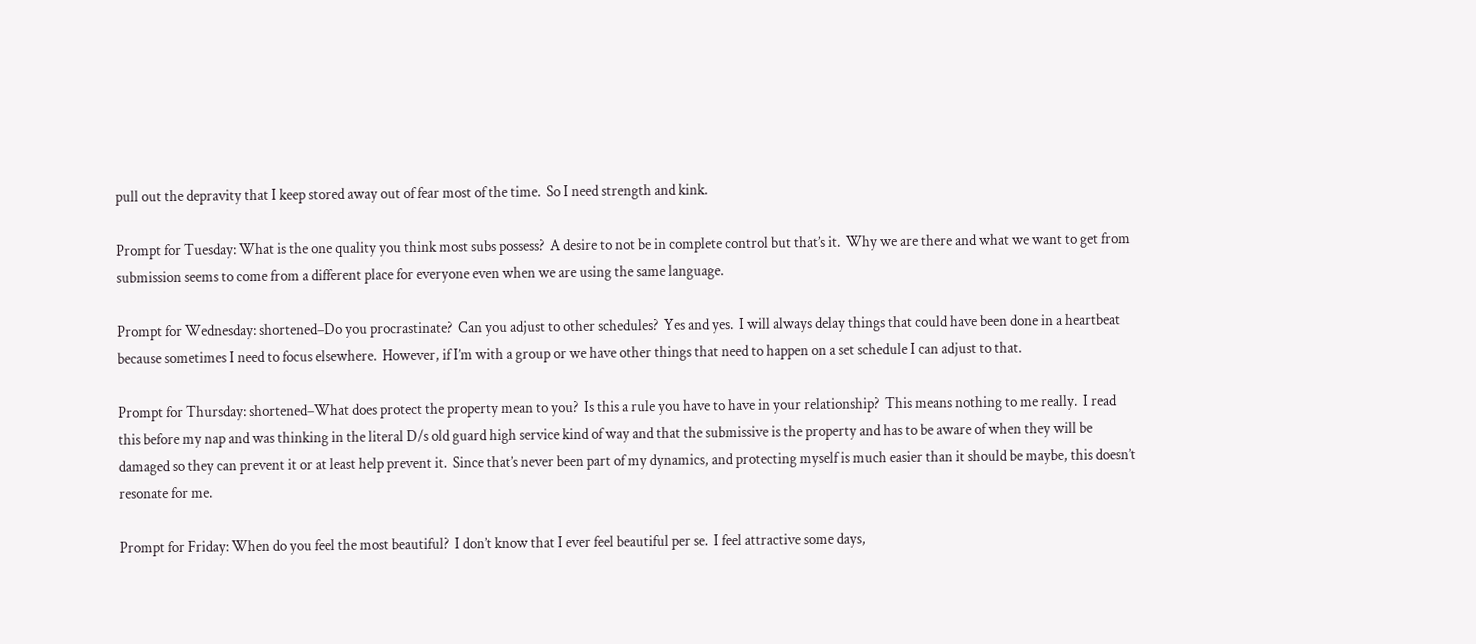pull out the depravity that I keep stored away out of fear most of the time.  So I need strength and kink.

Prompt for Tuesday: What is the one quality you think most subs possess?  A desire to not be in complete control but that’s it.  Why we are there and what we want to get from submission seems to come from a different place for everyone even when we are using the same language.

Prompt for Wednesday: shortened–Do you procrastinate?  Can you adjust to other schedules?  Yes and yes.  I will always delay things that could have been done in a heartbeat because sometimes I need to focus elsewhere.  However, if I’m with a group or we have other things that need to happen on a set schedule I can adjust to that.

Prompt for Thursday: shortened–What does protect the property mean to you?  Is this a rule you have to have in your relationship?  This means nothing to me really.  I read this before my nap and was thinking in the literal D/s old guard high service kind of way and that the submissive is the property and has to be aware of when they will be damaged so they can prevent it or at least help prevent it.  Since that’s never been part of my dynamics, and protecting myself is much easier than it should be maybe, this doesn’t resonate for me.

Prompt for Friday: When do you feel the most beautiful?  I don’t know that I ever feel beautiful per se.  I feel attractive some days,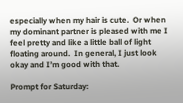especially when my hair is cute.  Or when my dominant partner is pleased with me I feel pretty and like a little ball of light floating around.  In general, I just look okay and I’m good with that.

Prompt for Saturday: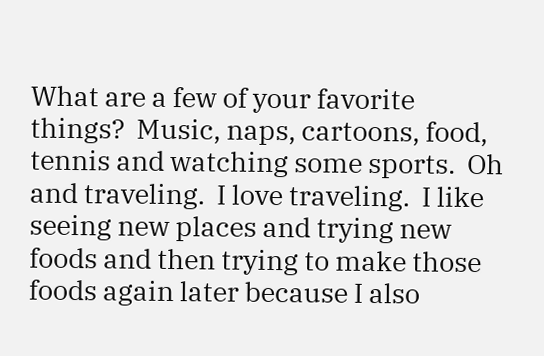What are a few of your favorite things?  Music, naps, cartoons, food, tennis and watching some sports.  Oh and traveling.  I love traveling.  I like seeing new places and trying new foods and then trying to make those foods again later because I also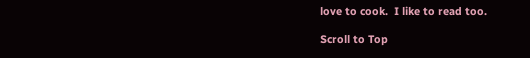love to cook.  I like to read too.

Scroll to Top